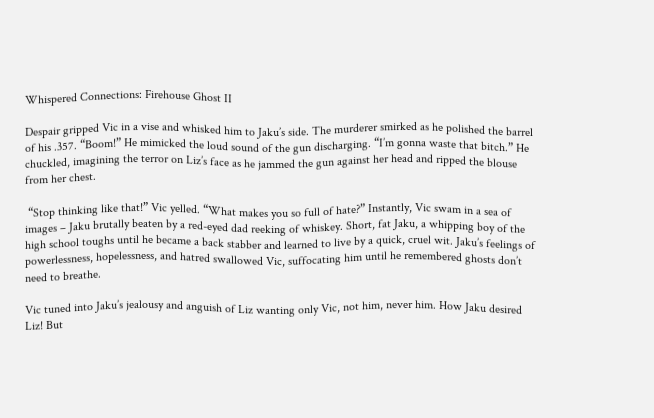Whispered Connections: Firehouse Ghost II

Despair gripped Vic in a vise and whisked him to Jaku’s side. The murderer smirked as he polished the barrel of his .357. “Boom!” He mimicked the loud sound of the gun discharging. “I’m gonna waste that bitch.” He chuckled, imagining the terror on Liz’s face as he jammed the gun against her head and ripped the blouse from her chest.

 “Stop thinking like that!” Vic yelled. “What makes you so full of hate?” Instantly, Vic swam in a sea of images – Jaku brutally beaten by a red-eyed dad reeking of whiskey. Short, fat Jaku, a whipping boy of the high school toughs until he became a back stabber and learned to live by a quick, cruel wit. Jaku’s feelings of powerlessness, hopelessness, and hatred swallowed Vic, suffocating him until he remembered ghosts don’t need to breathe.

Vic tuned into Jaku’s jealousy and anguish of Liz wanting only Vic, not him, never him. How Jaku desired Liz! But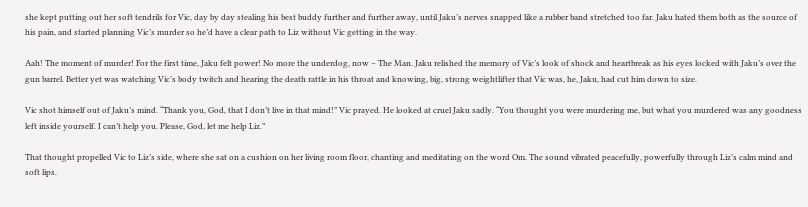she kept putting out her soft tendrils for Vic, day by day stealing his best buddy further and further away, until Jaku’s nerves snapped like a rubber band stretched too far. Jaku hated them both as the source of his pain, and started planning Vic’s murder so he’d have a clear path to Liz without Vic getting in the way.

Aah! The moment of murder! For the first time, Jaku felt power! No more the underdog, now – The Man. Jaku relished the memory of Vic’s look of shock and heartbreak as his eyes locked with Jaku’s over the gun barrel. Better yet was watching Vic’s body twitch and hearing the death rattle in his throat and knowing, big, strong weightlifter that Vic was, he, Jaku, had cut him down to size.

Vic shot himself out of Jaku’s mind. “Thank you, God, that I don’t live in that mind!” Vic prayed. He looked at cruel Jaku sadly. “You thought you were murdering me, but what you murdered was any goodness left inside yourself. I can’t help you. Please, God, let me help Liz.”

That thought propelled Vic to Liz’s side, where she sat on a cushion on her living room floor, chanting and meditating on the word Om. The sound vibrated peacefully, powerfully through Liz’s calm mind and soft lips.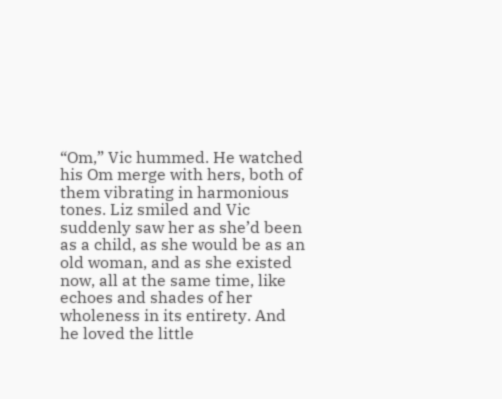“Om,” Vic hummed. He watched his Om merge with hers, both of them vibrating in harmonious tones. Liz smiled and Vic suddenly saw her as she’d been as a child, as she would be as an old woman, and as she existed now, all at the same time, like echoes and shades of her wholeness in its entirety. And he loved the little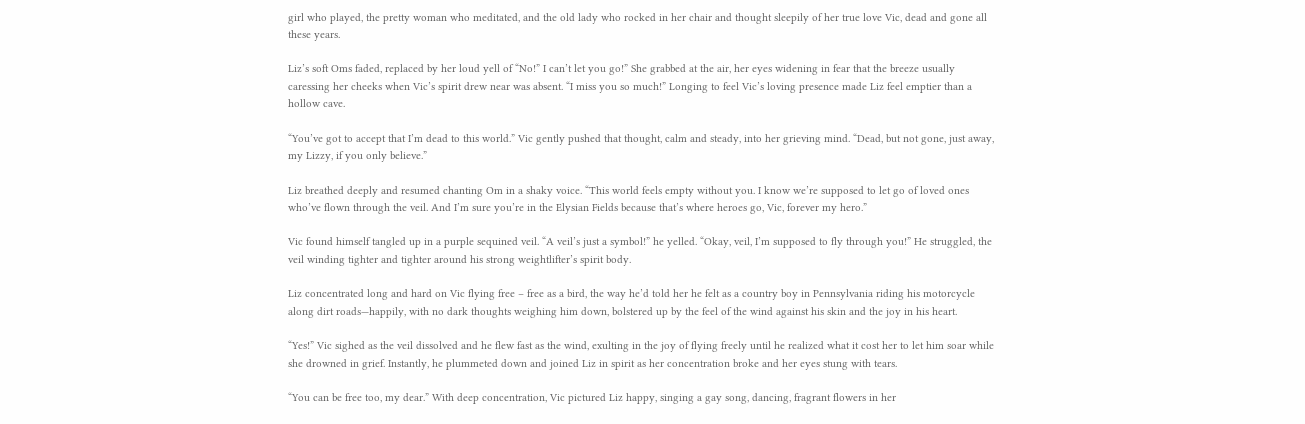girl who played, the pretty woman who meditated, and the old lady who rocked in her chair and thought sleepily of her true love Vic, dead and gone all these years.

Liz’s soft Oms faded, replaced by her loud yell of “No!” I can’t let you go!” She grabbed at the air, her eyes widening in fear that the breeze usually caressing her cheeks when Vic’s spirit drew near was absent. “I miss you so much!” Longing to feel Vic’s loving presence made Liz feel emptier than a hollow cave.

“You’ve got to accept that I’m dead to this world.” Vic gently pushed that thought, calm and steady, into her grieving mind. “Dead, but not gone, just away,  my Lizzy, if you only believe.”

Liz breathed deeply and resumed chanting Om in a shaky voice. “This world feels empty without you. I know we’re supposed to let go of loved ones who’ve flown through the veil. And I’m sure you’re in the Elysian Fields because that’s where heroes go, Vic, forever my hero.”

Vic found himself tangled up in a purple sequined veil. “A veil’s just a symbol!” he yelled. “Okay, veil, I’m supposed to fly through you!” He struggled, the veil winding tighter and tighter around his strong weightlifter’s spirit body.

Liz concentrated long and hard on Vic flying free – free as a bird, the way he’d told her he felt as a country boy in Pennsylvania riding his motorcycle along dirt roads—happily, with no dark thoughts weighing him down, bolstered up by the feel of the wind against his skin and the joy in his heart.

“Yes!” Vic sighed as the veil dissolved and he flew fast as the wind, exulting in the joy of flying freely until he realized what it cost her to let him soar while she drowned in grief. Instantly, he plummeted down and joined Liz in spirit as her concentration broke and her eyes stung with tears.

“You can be free too, my dear.” With deep concentration, Vic pictured Liz happy, singing a gay song, dancing, fragrant flowers in her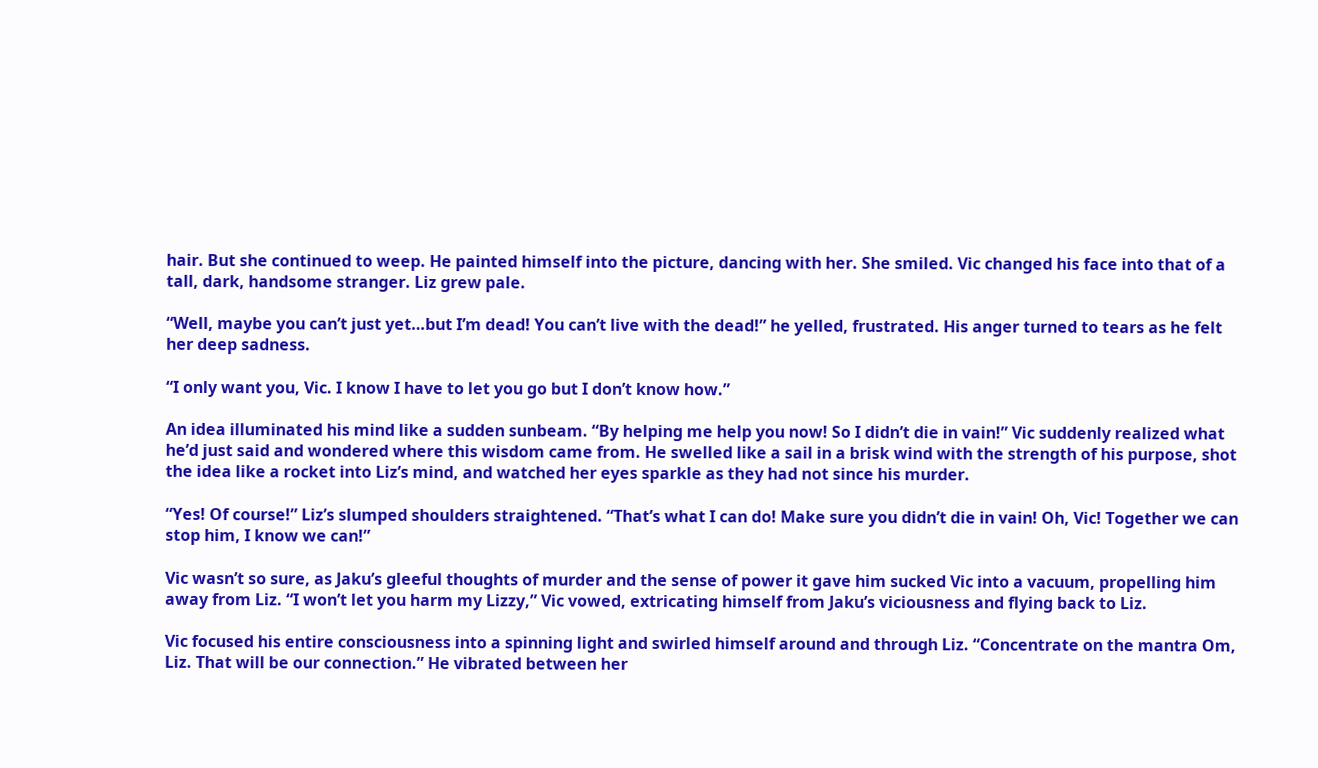hair. But she continued to weep. He painted himself into the picture, dancing with her. She smiled. Vic changed his face into that of a tall, dark, handsome stranger. Liz grew pale.

“Well, maybe you can’t just yet…but I’m dead! You can’t live with the dead!” he yelled, frustrated. His anger turned to tears as he felt her deep sadness.

“I only want you, Vic. I know I have to let you go but I don’t know how.”

An idea illuminated his mind like a sudden sunbeam. “By helping me help you now! So I didn’t die in vain!” Vic suddenly realized what he’d just said and wondered where this wisdom came from. He swelled like a sail in a brisk wind with the strength of his purpose, shot the idea like a rocket into Liz’s mind, and watched her eyes sparkle as they had not since his murder.

“Yes! Of course!” Liz’s slumped shoulders straightened. “That’s what I can do! Make sure you didn’t die in vain! Oh, Vic! Together we can stop him, I know we can!”

Vic wasn’t so sure, as Jaku’s gleeful thoughts of murder and the sense of power it gave him sucked Vic into a vacuum, propelling him away from Liz. “I won’t let you harm my Lizzy,” Vic vowed, extricating himself from Jaku’s viciousness and flying back to Liz.

Vic focused his entire consciousness into a spinning light and swirled himself around and through Liz. “Concentrate on the mantra Om, Liz. That will be our connection.” He vibrated between her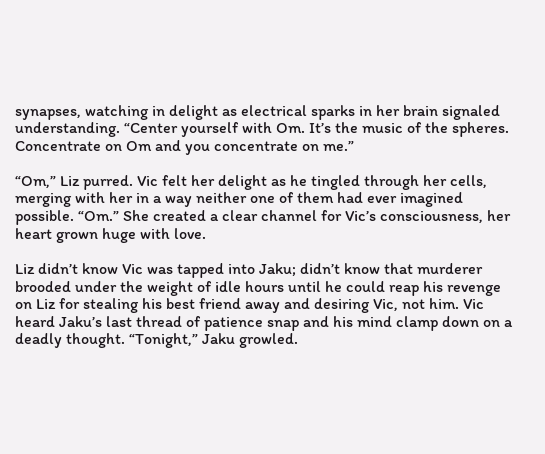synapses, watching in delight as electrical sparks in her brain signaled understanding. “Center yourself with Om. It’s the music of the spheres. Concentrate on Om and you concentrate on me.”

“Om,” Liz purred. Vic felt her delight as he tingled through her cells, merging with her in a way neither one of them had ever imagined possible. “Om.” She created a clear channel for Vic’s consciousness, her heart grown huge with love.

Liz didn’t know Vic was tapped into Jaku; didn’t know that murderer brooded under the weight of idle hours until he could reap his revenge on Liz for stealing his best friend away and desiring Vic, not him. Vic heard Jaku’s last thread of patience snap and his mind clamp down on a deadly thought. “Tonight,” Jaku growled.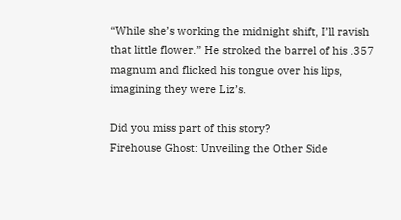“While she’s working the midnight shift, I’ll ravish that little flower.” He stroked the barrel of his .357 magnum and flicked his tongue over his lips, imagining they were Liz’s.

Did you miss part of this story?
Firehouse Ghost: Unveiling the Other Side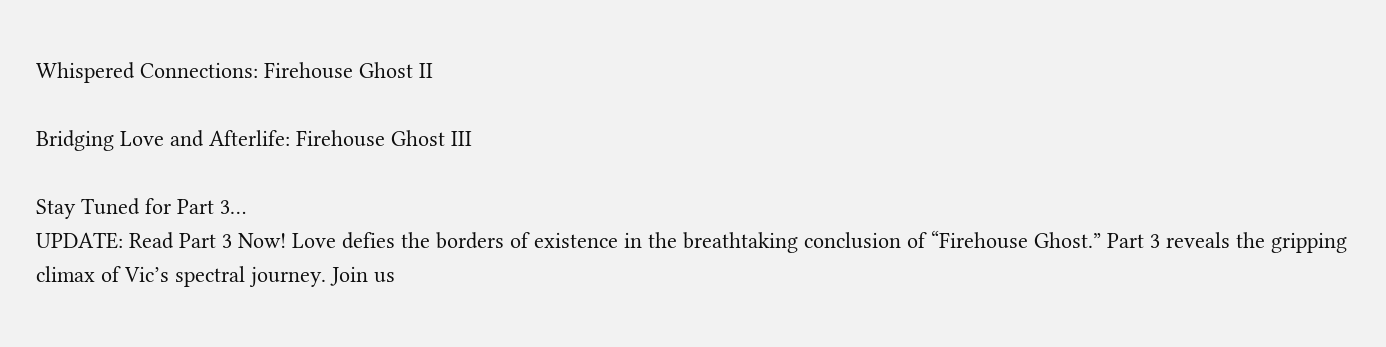Whispered Connections: Firehouse Ghost II

Bridging Love and Afterlife: Firehouse Ghost III

Stay Tuned for Part 3…
UPDATE: Read Part 3 Now! Love defies the borders of existence in the breathtaking conclusion of “Firehouse Ghost.” Part 3 reveals the gripping climax of Vic’s spectral journey. Join us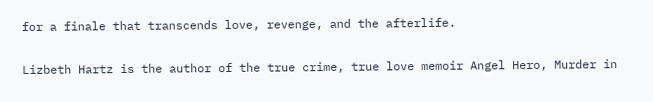for a finale that transcends love, revenge, and the afterlife.

Lizbeth Hartz is the author of the true crime, true love memoir Angel Hero, Murder in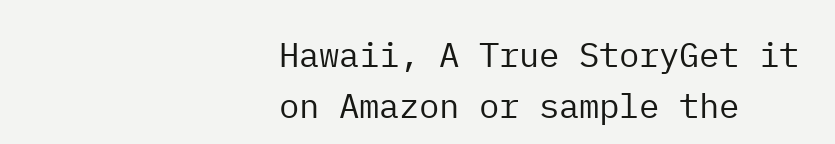Hawaii, A True StoryGet it on Amazon or sample the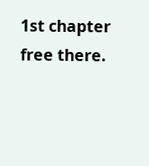1st chapter free there.